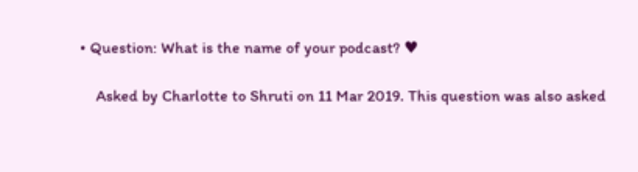• Question: What is the name of your podcast? ♥

    Asked by Charlotte to Shruti on 11 Mar 2019. This question was also asked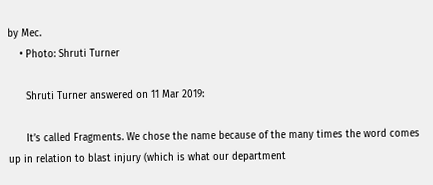by Mec.
    • Photo: Shruti Turner

      Shruti Turner answered on 11 Mar 2019:

      It’s called Fragments. We chose the name because of the many times the word comes up in relation to blast injury (which is what our department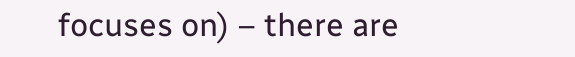focuses on) – there are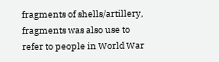fragments of shells/artillery, fragments was also use to refer to people in World War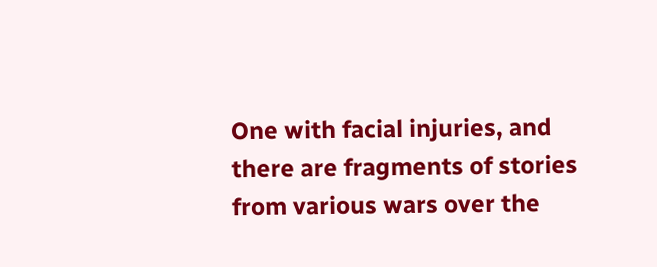One with facial injuries, and there are fragments of stories from various wars over the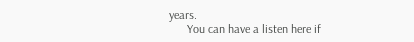years.
      You can have a listen here if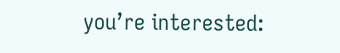you’re interested: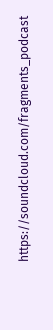https://soundcloud.com/fragments_podcast